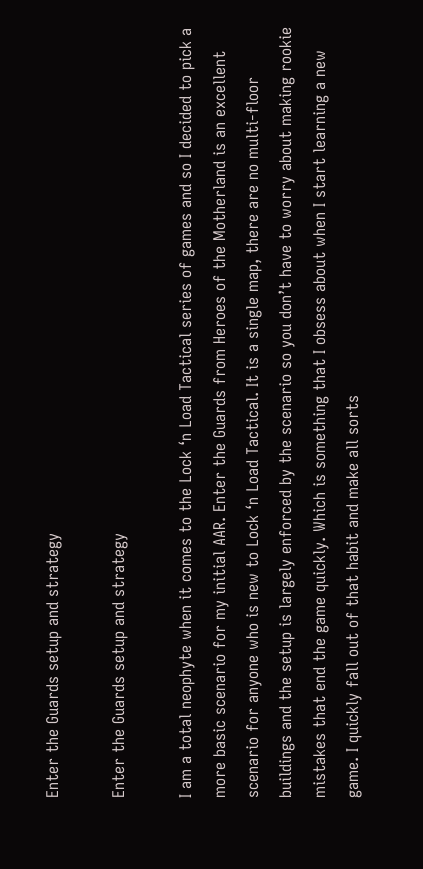Enter the Guards setup and strategy

Enter the Guards setup and strategy

I am a total neophyte when it comes to the Lock ‘n Load Tactical series of games and so I decided to pick a more basic scenario for my initial AAR. Enter the Guards from Heroes of the Motherland is an excellent scenario for anyone who is new to Lock ‘n Load Tactical. It is a single map, there are no multi-floor buildings and the setup is largely enforced by the scenario so you don’t have to worry about making rookie mistakes that end the game quickly. Which is something that I obsess about when I start learning a new game. I quickly fall out of that habit and make all sorts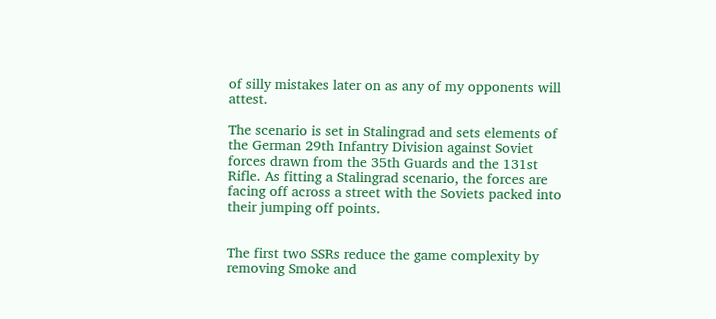of silly mistakes later on as any of my opponents will attest.

The scenario is set in Stalingrad and sets elements of the German 29th Infantry Division against Soviet forces drawn from the 35th Guards and the 131st Rifle. As fitting a Stalingrad scenario, the forces are facing off across a street with the Soviets packed into their jumping off points.


The first two SSRs reduce the game complexity by removing Smoke and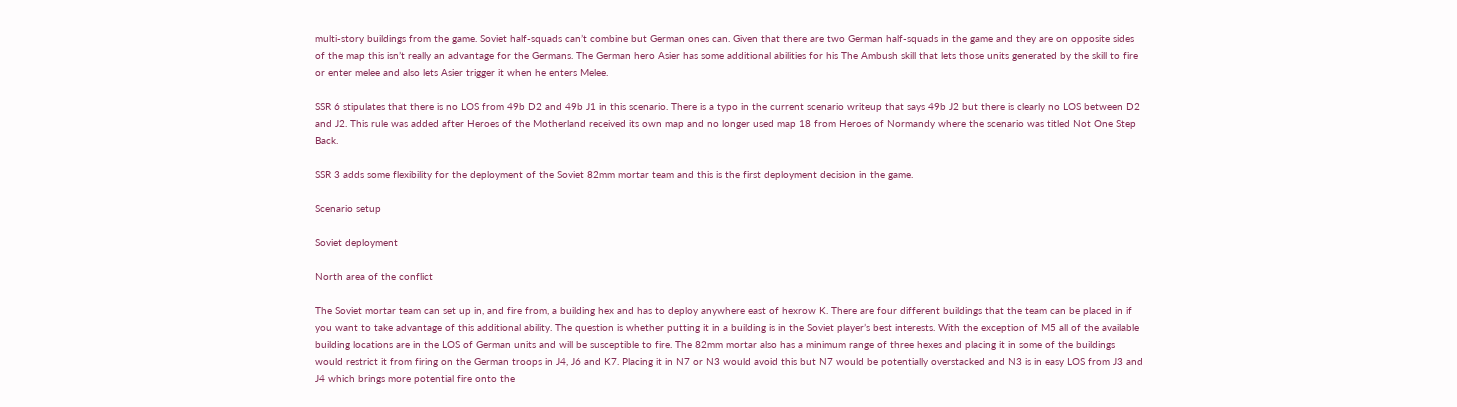multi-story buildings from the game. Soviet half-squads can’t combine but German ones can. Given that there are two German half-squads in the game and they are on opposite sides of the map this isn’t really an advantage for the Germans. The German hero Asier has some additional abilities for his The Ambush skill that lets those units generated by the skill to fire or enter melee and also lets Asier trigger it when he enters Melee.

SSR 6 stipulates that there is no LOS from 49b D2 and 49b J1 in this scenario. There is a typo in the current scenario writeup that says 49b J2 but there is clearly no LOS between D2 and J2. This rule was added after Heroes of the Motherland received its own map and no longer used map 18 from Heroes of Normandy where the scenario was titled Not One Step Back.

SSR 3 adds some flexibility for the deployment of the Soviet 82mm mortar team and this is the first deployment decision in the game.

Scenario setup

Soviet deployment

North area of the conflict

The Soviet mortar team can set up in, and fire from, a building hex and has to deploy anywhere east of hexrow K. There are four different buildings that the team can be placed in if you want to take advantage of this additional ability. The question is whether putting it in a building is in the Soviet player’s best interests. With the exception of M5 all of the available building locations are in the LOS of German units and will be susceptible to fire. The 82mm mortar also has a minimum range of three hexes and placing it in some of the buildings would restrict it from firing on the German troops in J4, J6 and K7. Placing it in N7 or N3 would avoid this but N7 would be potentially overstacked and N3 is in easy LOS from J3 and J4 which brings more potential fire onto the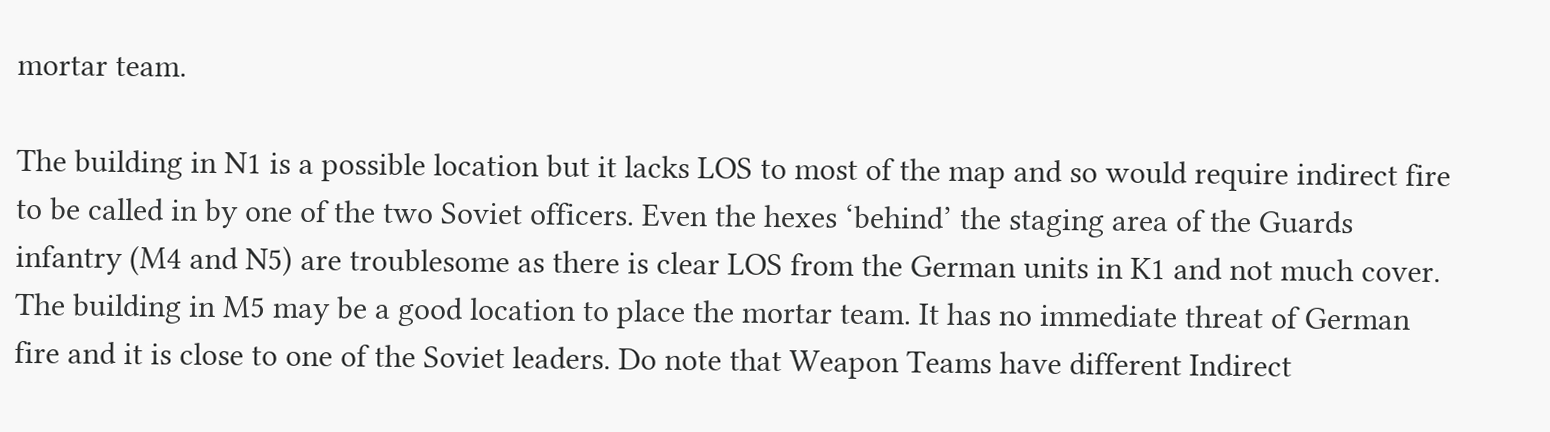mortar team.

The building in N1 is a possible location but it lacks LOS to most of the map and so would require indirect fire to be called in by one of the two Soviet officers. Even the hexes ‘behind’ the staging area of the Guards infantry (M4 and N5) are troublesome as there is clear LOS from the German units in K1 and not much cover. The building in M5 may be a good location to place the mortar team. It has no immediate threat of German fire and it is close to one of the Soviet leaders. Do note that Weapon Teams have different Indirect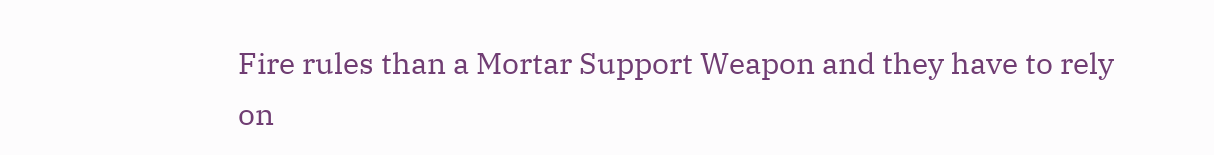Fire rules than a Mortar Support Weapon and they have to rely on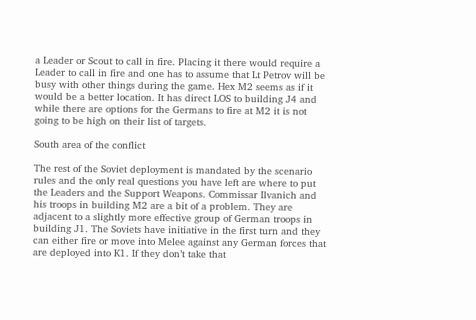a Leader or Scout to call in fire. Placing it there would require a Leader to call in fire and one has to assume that Lt Petrov will be busy with other things during the game. Hex M2 seems as if it would be a better location. It has direct LOS to building J4 and while there are options for the Germans to fire at M2 it is not going to be high on their list of targets.

South area of the conflict

The rest of the Soviet deployment is mandated by the scenario rules and the only real questions you have left are where to put the Leaders and the Support Weapons. Commissar Ilvanich and his troops in building M2 are a bit of a problem. They are adjacent to a slightly more effective group of German troops in building J1. The Soviets have initiative in the first turn and they can either fire or move into Melee against any German forces that are deployed into K1. If they don’t take that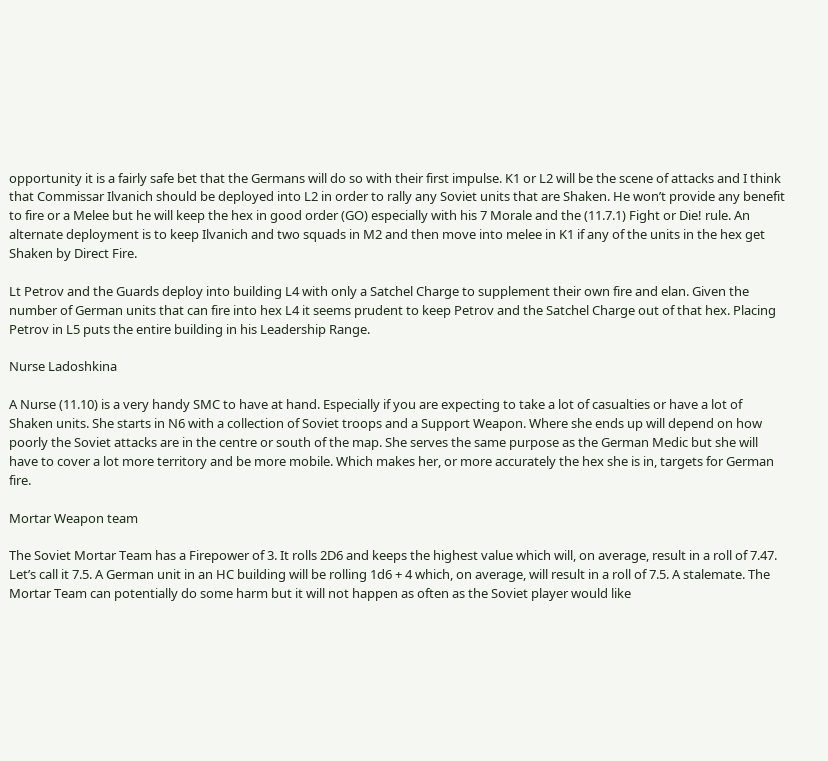opportunity it is a fairly safe bet that the Germans will do so with their first impulse. K1 or L2 will be the scene of attacks and I think that Commissar Ilvanich should be deployed into L2 in order to rally any Soviet units that are Shaken. He won’t provide any benefit to fire or a Melee but he will keep the hex in good order (GO) especially with his 7 Morale and the (11.7.1) Fight or Die! rule. An alternate deployment is to keep Ilvanich and two squads in M2 and then move into melee in K1 if any of the units in the hex get Shaken by Direct Fire.

Lt Petrov and the Guards deploy into building L4 with only a Satchel Charge to supplement their own fire and elan. Given the number of German units that can fire into hex L4 it seems prudent to keep Petrov and the Satchel Charge out of that hex. Placing Petrov in L5 puts the entire building in his Leadership Range.

Nurse Ladoshkina

A Nurse (11.10) is a very handy SMC to have at hand. Especially if you are expecting to take a lot of casualties or have a lot of Shaken units. She starts in N6 with a collection of Soviet troops and a Support Weapon. Where she ends up will depend on how poorly the Soviet attacks are in the centre or south of the map. She serves the same purpose as the German Medic but she will have to cover a lot more territory and be more mobile. Which makes her, or more accurately the hex she is in, targets for German fire.

Mortar Weapon team

The Soviet Mortar Team has a Firepower of 3. It rolls 2D6 and keeps the highest value which will, on average, result in a roll of 7.47. Let’s call it 7.5. A German unit in an HC building will be rolling 1d6 + 4 which, on average, will result in a roll of 7.5. A stalemate. The Mortar Team can potentially do some harm but it will not happen as often as the Soviet player would like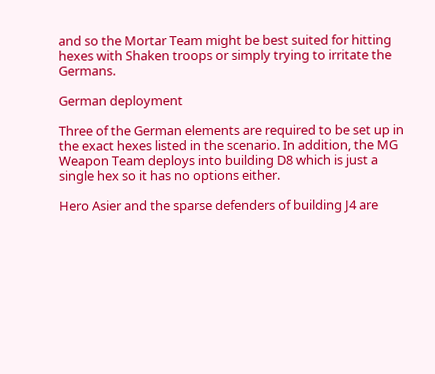and so the Mortar Team might be best suited for hitting hexes with Shaken troops or simply trying to irritate the Germans.

German deployment

Three of the German elements are required to be set up in the exact hexes listed in the scenario. In addition, the MG Weapon Team deploys into building D8 which is just a single hex so it has no options either.

Hero Asier and the sparse defenders of building J4 are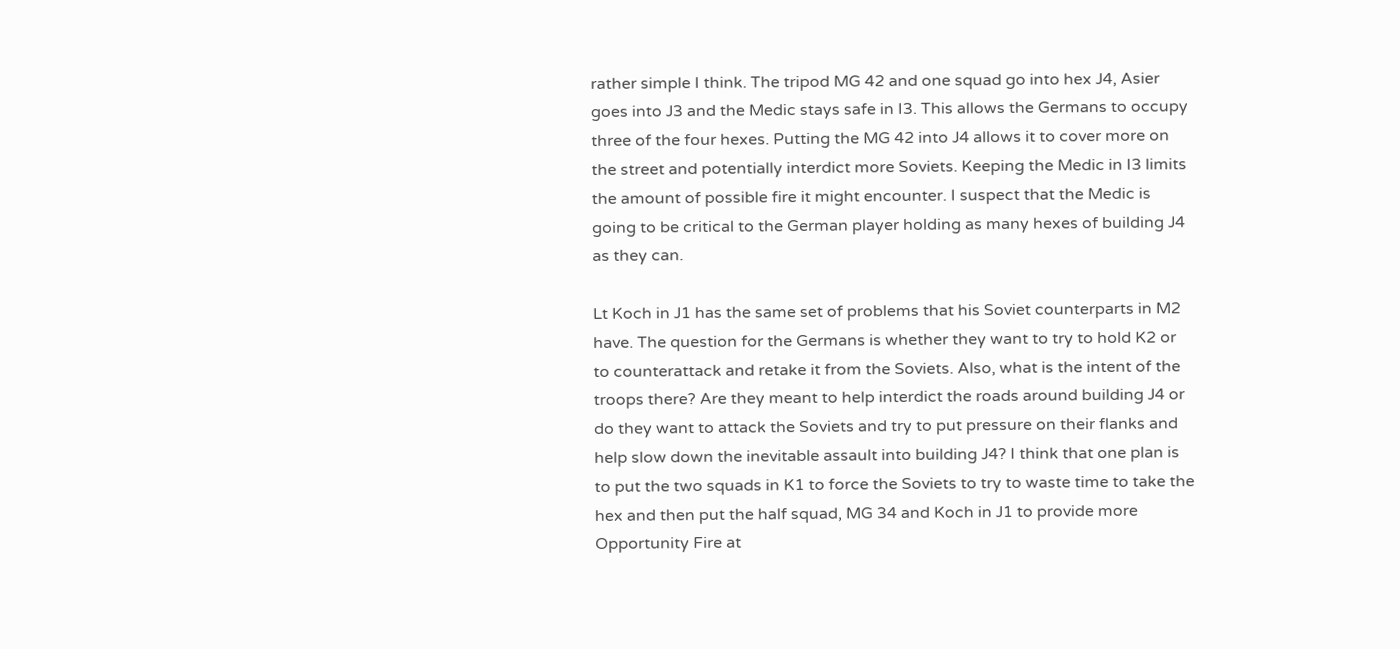rather simple I think. The tripod MG 42 and one squad go into hex J4, Asier goes into J3 and the Medic stays safe in I3. This allows the Germans to occupy three of the four hexes. Putting the MG 42 into J4 allows it to cover more on the street and potentially interdict more Soviets. Keeping the Medic in I3 limits the amount of possible fire it might encounter. I suspect that the Medic is going to be critical to the German player holding as many hexes of building J4 as they can.

Lt Koch in J1 has the same set of problems that his Soviet counterparts in M2 have. The question for the Germans is whether they want to try to hold K2 or to counterattack and retake it from the Soviets. Also, what is the intent of the troops there? Are they meant to help interdict the roads around building J4 or do they want to attack the Soviets and try to put pressure on their flanks and help slow down the inevitable assault into building J4? I think that one plan is to put the two squads in K1 to force the Soviets to try to waste time to take the hex and then put the half squad, MG 34 and Koch in J1 to provide more Opportunity Fire at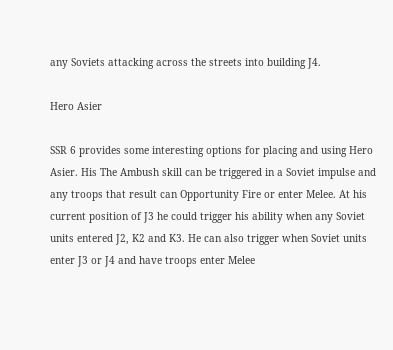any Soviets attacking across the streets into building J4.

Hero Asier

SSR 6 provides some interesting options for placing and using Hero Asier. His The Ambush skill can be triggered in a Soviet impulse and any troops that result can Opportunity Fire or enter Melee. At his current position of J3 he could trigger his ability when any Soviet units entered J2, K2 and K3. He can also trigger when Soviet units enter J3 or J4 and have troops enter Melee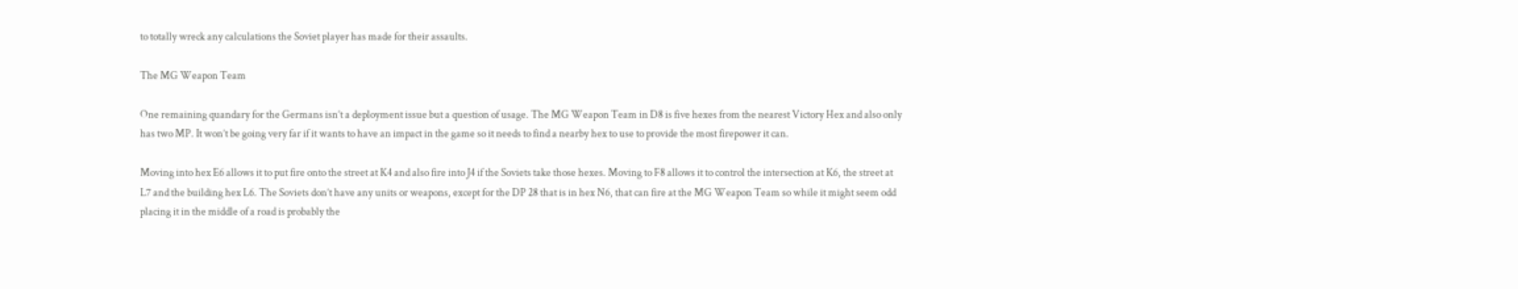to totally wreck any calculations the Soviet player has made for their assaults.

The MG Weapon Team

One remaining quandary for the Germans isn’t a deployment issue but a question of usage. The MG Weapon Team in D8 is five hexes from the nearest Victory Hex and also only has two MP. It won’t be going very far if it wants to have an impact in the game so it needs to find a nearby hex to use to provide the most firepower it can.

Moving into hex E6 allows it to put fire onto the street at K4 and also fire into J4 if the Soviets take those hexes. Moving to F8 allows it to control the intersection at K6, the street at L7 and the building hex L6. The Soviets don’t have any units or weapons, except for the DP 28 that is in hex N6, that can fire at the MG Weapon Team so while it might seem odd placing it in the middle of a road is probably the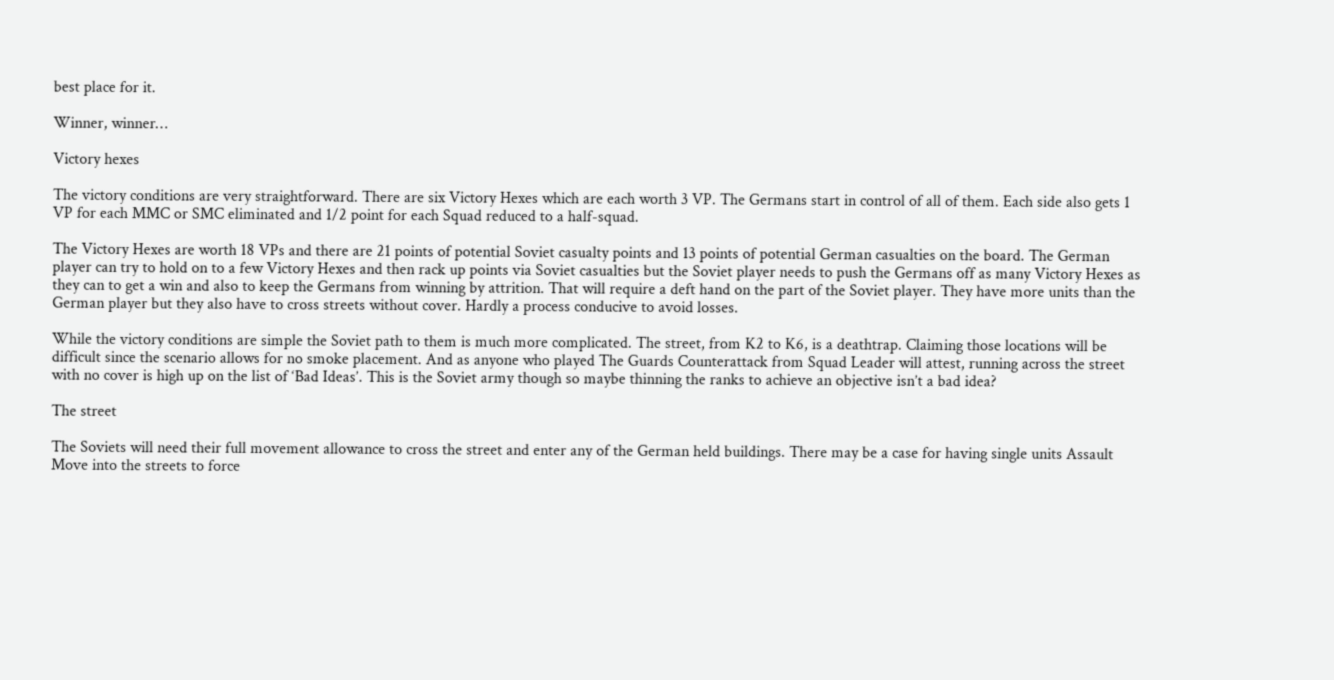best place for it.

Winner, winner…

Victory hexes

The victory conditions are very straightforward. There are six Victory Hexes which are each worth 3 VP. The Germans start in control of all of them. Each side also gets 1 VP for each MMC or SMC eliminated and 1/2 point for each Squad reduced to a half-squad.

The Victory Hexes are worth 18 VPs and there are 21 points of potential Soviet casualty points and 13 points of potential German casualties on the board. The German player can try to hold on to a few Victory Hexes and then rack up points via Soviet casualties but the Soviet player needs to push the Germans off as many Victory Hexes as they can to get a win and also to keep the Germans from winning by attrition. That will require a deft hand on the part of the Soviet player. They have more units than the German player but they also have to cross streets without cover. Hardly a process conducive to avoid losses.

While the victory conditions are simple the Soviet path to them is much more complicated. The street, from K2 to K6, is a deathtrap. Claiming those locations will be difficult since the scenario allows for no smoke placement. And as anyone who played The Guards Counterattack from Squad Leader will attest, running across the street with no cover is high up on the list of ‘Bad Ideas’. This is the Soviet army though so maybe thinning the ranks to achieve an objective isn’t a bad idea?

The street

The Soviets will need their full movement allowance to cross the street and enter any of the German held buildings. There may be a case for having single units Assault Move into the streets to force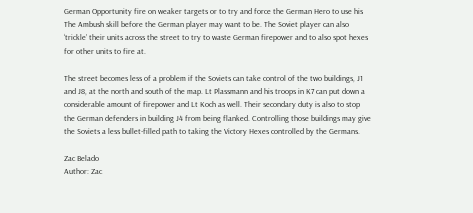German Opportunity fire on weaker targets or to try and force the German Hero to use his The Ambush skill before the German player may want to be. The Soviet player can also ‘trickle’ their units across the street to try to waste German firepower and to also spot hexes for other units to fire at.

The street becomes less of a problem if the Soviets can take control of the two buildings, J1 and J8, at the north and south of the map. Lt Plassmann and his troops in K7 can put down a considerable amount of firepower and Lt Koch as well. Their secondary duty is also to stop the German defenders in building J4 from being flanked. Controlling those buildings may give the Soviets a less bullet-filled path to taking the Victory Hexes controlled by the Germans.

Zac Belado
Author: Zac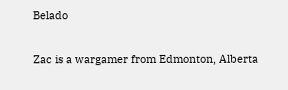Belado

Zac is a wargamer from Edmonton, Alberta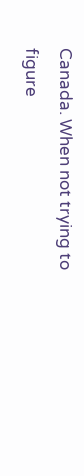Canada. When not trying to figure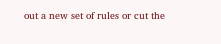out a new set of rules or cut the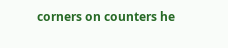corners on counters he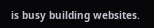is busy building websites.